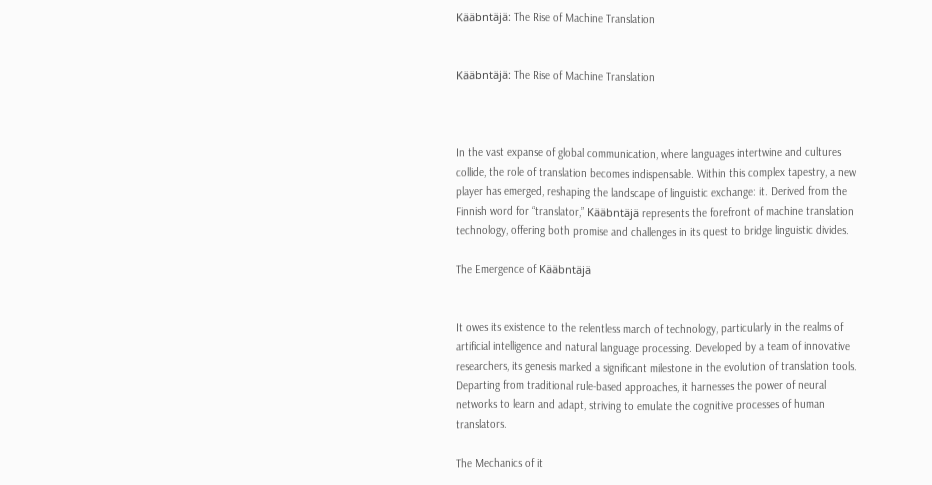Kääbntäjä: The Rise of Machine Translation


Kääbntäjä: The Rise of Machine Translation



In the vast expanse of global communication, where languages intertwine and cultures collide, the role of translation becomes indispensable. Within this complex tapestry, a new player has emerged, reshaping the landscape of linguistic exchange: it. Derived from the Finnish word for “translator,” Kääbntäjä represents the forefront of machine translation technology, offering both promise and challenges in its quest to bridge linguistic divides.

The Emergence of Kääbntäjä


It owes its existence to the relentless march of technology, particularly in the realms of artificial intelligence and natural language processing. Developed by a team of innovative researchers, its genesis marked a significant milestone in the evolution of translation tools. Departing from traditional rule-based approaches, it harnesses the power of neural networks to learn and adapt, striving to emulate the cognitive processes of human translators.

The Mechanics of it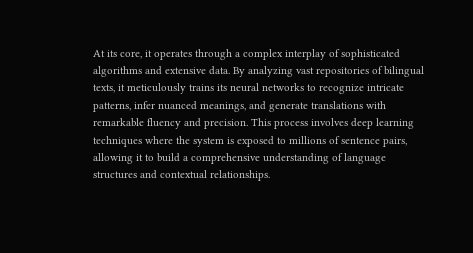At its core, it operates through a complex interplay of sophisticated algorithms and extensive data. By analyzing vast repositories of bilingual texts, it meticulously trains its neural networks to recognize intricate patterns, infer nuanced meanings, and generate translations with remarkable fluency and precision. This process involves deep learning techniques where the system is exposed to millions of sentence pairs, allowing it to build a comprehensive understanding of language structures and contextual relationships.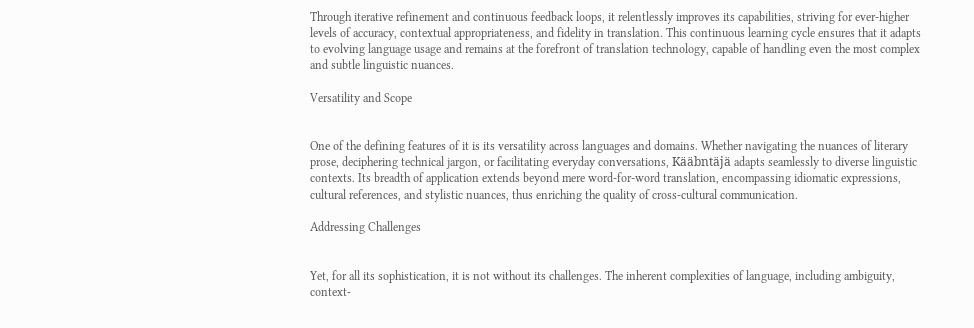Through iterative refinement and continuous feedback loops, it relentlessly improves its capabilities, striving for ever-higher levels of accuracy, contextual appropriateness, and fidelity in translation. This continuous learning cycle ensures that it adapts to evolving language usage and remains at the forefront of translation technology, capable of handling even the most complex and subtle linguistic nuances.

Versatility and Scope


One of the defining features of it is its versatility across languages and domains. Whether navigating the nuances of literary prose, deciphering technical jargon, or facilitating everyday conversations, Kääbntäjä adapts seamlessly to diverse linguistic contexts. Its breadth of application extends beyond mere word-for-word translation, encompassing idiomatic expressions, cultural references, and stylistic nuances, thus enriching the quality of cross-cultural communication.

Addressing Challenges


Yet, for all its sophistication, it is not without its challenges. The inherent complexities of language, including ambiguity, context-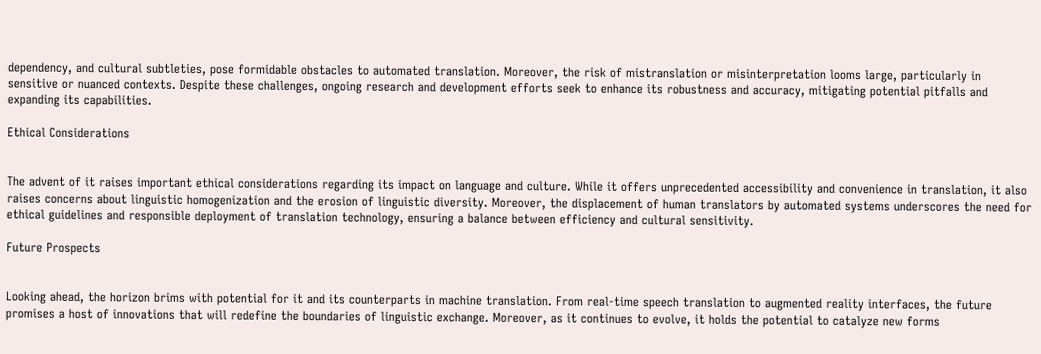dependency, and cultural subtleties, pose formidable obstacles to automated translation. Moreover, the risk of mistranslation or misinterpretation looms large, particularly in sensitive or nuanced contexts. Despite these challenges, ongoing research and development efforts seek to enhance its robustness and accuracy, mitigating potential pitfalls and expanding its capabilities.

Ethical Considerations


The advent of it raises important ethical considerations regarding its impact on language and culture. While it offers unprecedented accessibility and convenience in translation, it also raises concerns about linguistic homogenization and the erosion of linguistic diversity. Moreover, the displacement of human translators by automated systems underscores the need for ethical guidelines and responsible deployment of translation technology, ensuring a balance between efficiency and cultural sensitivity.

Future Prospects


Looking ahead, the horizon brims with potential for it and its counterparts in machine translation. From real-time speech translation to augmented reality interfaces, the future promises a host of innovations that will redefine the boundaries of linguistic exchange. Moreover, as it continues to evolve, it holds the potential to catalyze new forms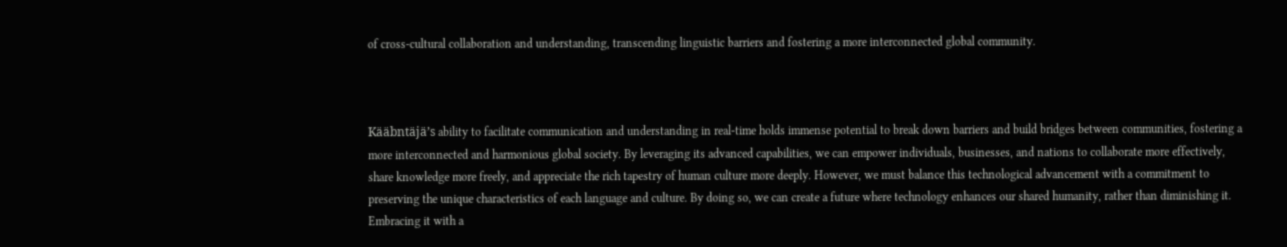of cross-cultural collaboration and understanding, transcending linguistic barriers and fostering a more interconnected global community.



Kääbntäjä’s ability to facilitate communication and understanding in real-time holds immense potential to break down barriers and build bridges between communities, fostering a more interconnected and harmonious global society. By leveraging its advanced capabilities, we can empower individuals, businesses, and nations to collaborate more effectively, share knowledge more freely, and appreciate the rich tapestry of human culture more deeply. However, we must balance this technological advancement with a commitment to preserving the unique characteristics of each language and culture. By doing so, we can create a future where technology enhances our shared humanity, rather than diminishing it. Embracing it with a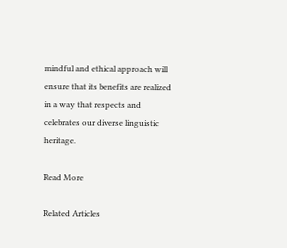mindful and ethical approach will ensure that its benefits are realized in a way that respects and celebrates our diverse linguistic heritage.

Read More

Related Articles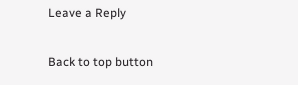Leave a Reply

Back to top button